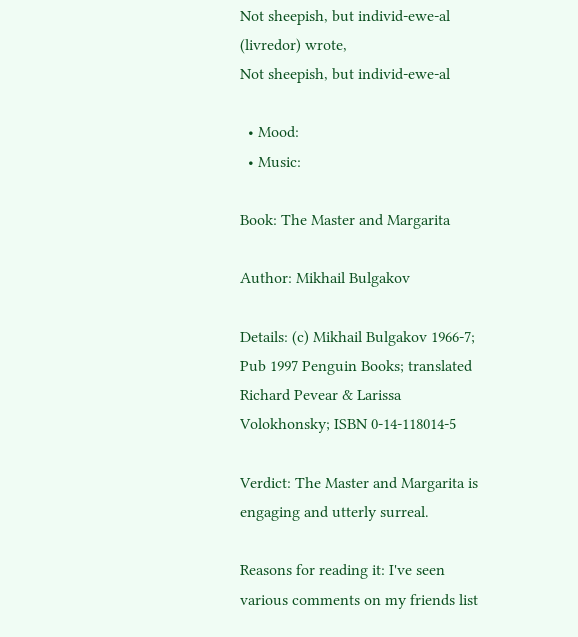Not sheepish, but individ-ewe-al (livredor) wrote,
Not sheepish, but individ-ewe-al

  • Mood:
  • Music:

Book: The Master and Margarita

Author: Mikhail Bulgakov

Details: (c) Mikhail Bulgakov 1966-7; Pub 1997 Penguin Books; translated Richard Pevear & Larissa Volokhonsky; ISBN 0-14-118014-5

Verdict: The Master and Margarita is engaging and utterly surreal.

Reasons for reading it: I've seen various comments on my friends list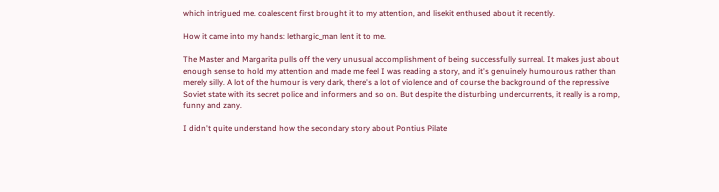which intrigued me. coalescent first brought it to my attention, and lisekit enthused about it recently.

How it came into my hands: lethargic_man lent it to me.

The Master and Margarita pulls off the very unusual accomplishment of being successfully surreal. It makes just about enough sense to hold my attention and made me feel I was reading a story, and it's genuinely humourous rather than merely silly. A lot of the humour is very dark, there's a lot of violence and of course the background of the repressive Soviet state with its secret police and informers and so on. But despite the disturbing undercurrents, it really is a romp, funny and zany.

I didn't quite understand how the secondary story about Pontius Pilate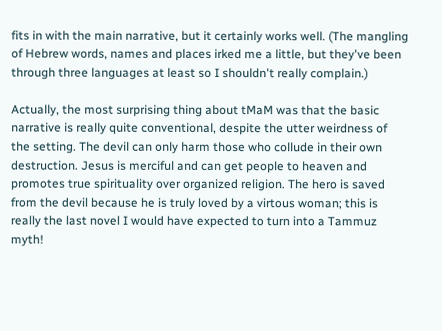fits in with the main narrative, but it certainly works well. (The mangling of Hebrew words, names and places irked me a little, but they've been through three languages at least so I shouldn't really complain.)

Actually, the most surprising thing about tMaM was that the basic narrative is really quite conventional, despite the utter weirdness of the setting. The devil can only harm those who collude in their own destruction. Jesus is merciful and can get people to heaven and promotes true spirituality over organized religion. The hero is saved from the devil because he is truly loved by a virtous woman; this is really the last novel I would have expected to turn into a Tammuz myth!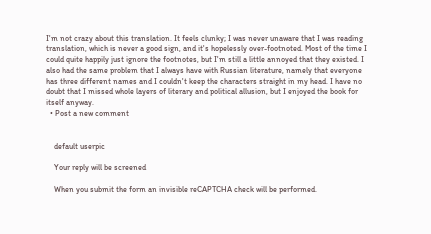I'm not crazy about this translation. It feels clunky; I was never unaware that I was reading translation, which is never a good sign, and it's hopelessly over-footnoted. Most of the time I could quite happily just ignore the footnotes, but I'm still a little annoyed that they existed. I also had the same problem that I always have with Russian literature, namely that everyone has three different names and I couldn't keep the characters straight in my head. I have no doubt that I missed whole layers of literary and political allusion, but I enjoyed the book for itself anyway.
  • Post a new comment


    default userpic

    Your reply will be screened

    When you submit the form an invisible reCAPTCHA check will be performed.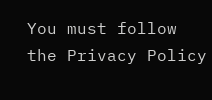You must follow the Privacy Policy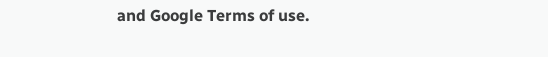and Google Terms of use.